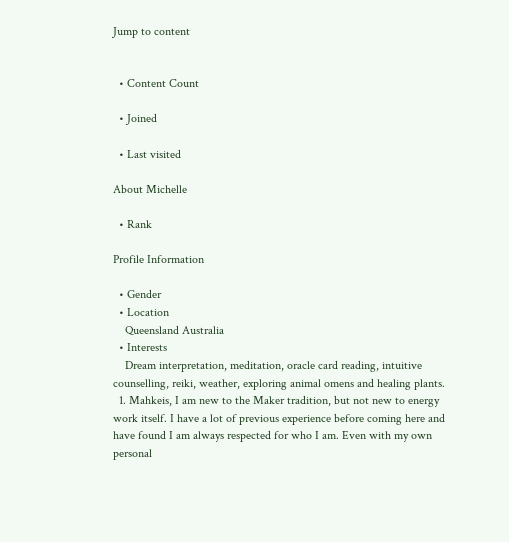Jump to content


  • Content Count

  • Joined

  • Last visited

About Michelle

  • Rank

Profile Information

  • Gender
  • Location
    Queensland Australia
  • Interests
    Dream interpretation, meditation, oracle card reading, intuitive counselling, reiki, weather, exploring animal omens and healing plants.
  1. Mahkeis, I am new to the Maker tradition, but not new to energy work itself. I have a lot of previous experience before coming here and have found I am always respected for who I am. Even with my own personal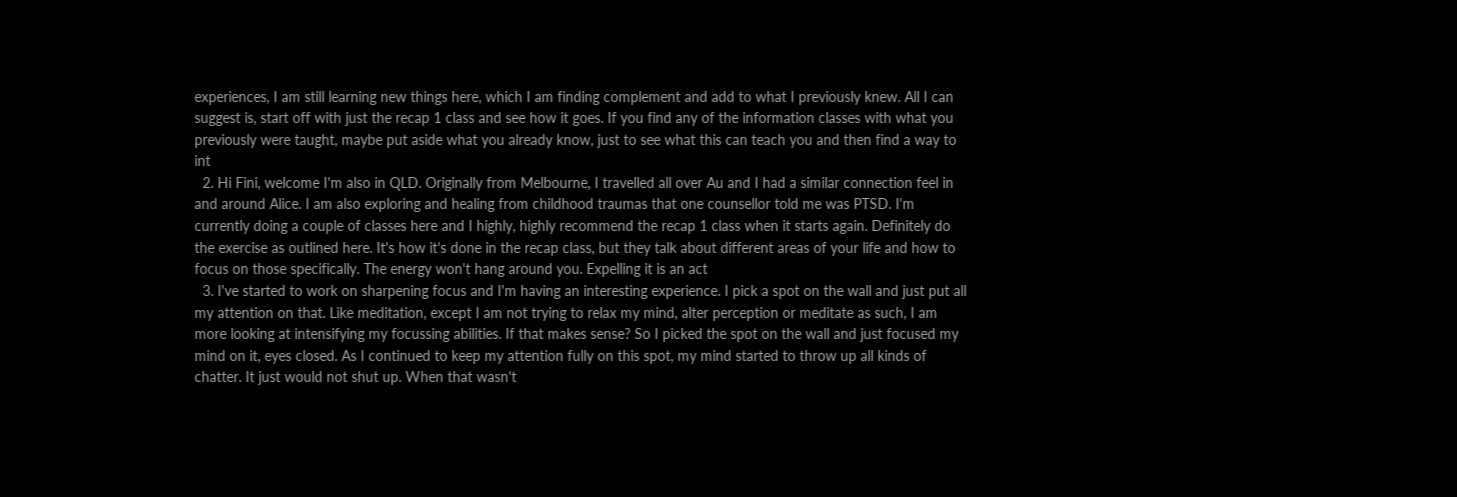experiences, I am still learning new things here, which I am finding complement and add to what I previously knew. All I can suggest is, start off with just the recap 1 class and see how it goes. If you find any of the information classes with what you previously were taught, maybe put aside what you already know, just to see what this can teach you and then find a way to int
  2. Hi Fini, welcome I'm also in QLD. Originally from Melbourne, I travelled all over Au and I had a similar connection feel in and around Alice. I am also exploring and healing from childhood traumas that one counsellor told me was PTSD. I'm currently doing a couple of classes here and I highly, highly recommend the recap 1 class when it starts again. Definitely do the exercise as outlined here. It's how it's done in the recap class, but they talk about different areas of your life and how to focus on those specifically. The energy won't hang around you. Expelling it is an act
  3. I've started to work on sharpening focus and I'm having an interesting experience. I pick a spot on the wall and just put all my attention on that. Like meditation, except I am not trying to relax my mind, alter perception or meditate as such, I am more looking at intensifying my focussing abilities. If that makes sense? So I picked the spot on the wall and just focused my mind on it, eyes closed. As I continued to keep my attention fully on this spot, my mind started to throw up all kinds of chatter. It just would not shut up. When that wasn't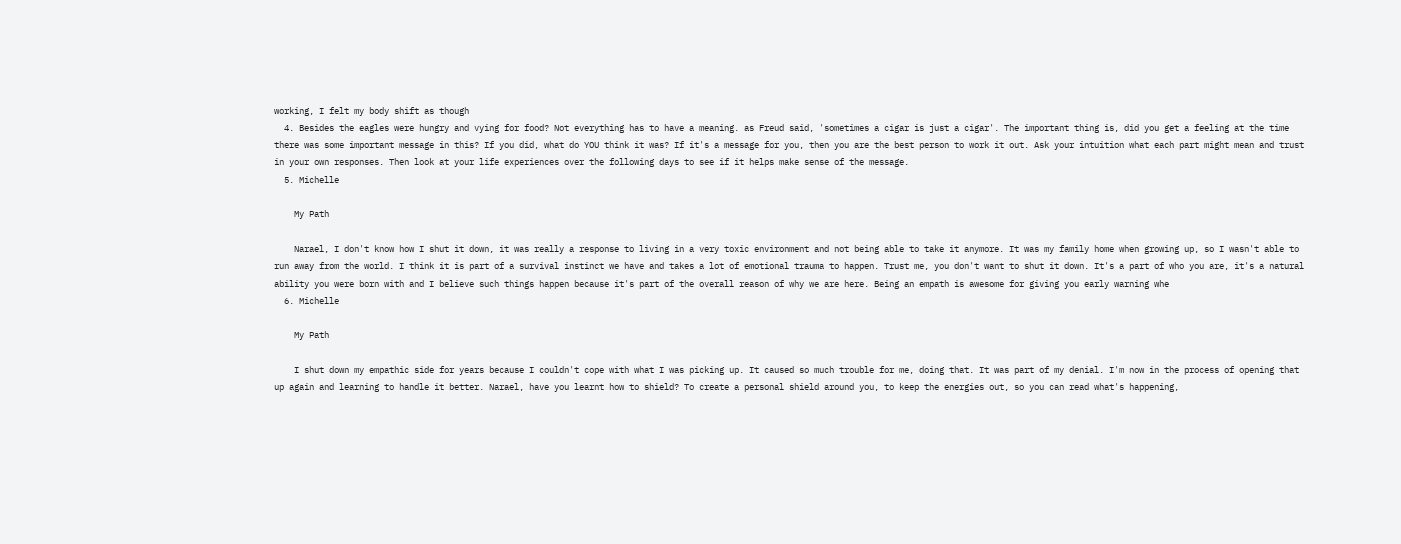working, I felt my body shift as though
  4. Besides the eagles were hungry and vying for food? Not everything has to have a meaning. as Freud said, 'sometimes a cigar is just a cigar'. The important thing is, did you get a feeling at the time there was some important message in this? If you did, what do YOU think it was? If it's a message for you, then you are the best person to work it out. Ask your intuition what each part might mean and trust in your own responses. Then look at your life experiences over the following days to see if it helps make sense of the message.
  5. Michelle

    My Path

    Narael, I don't know how I shut it down, it was really a response to living in a very toxic environment and not being able to take it anymore. It was my family home when growing up, so I wasn't able to run away from the world. I think it is part of a survival instinct we have and takes a lot of emotional trauma to happen. Trust me, you don't want to shut it down. It's a part of who you are, it's a natural ability you were born with and I believe such things happen because it's part of the overall reason of why we are here. Being an empath is awesome for giving you early warning whe
  6. Michelle

    My Path

    I shut down my empathic side for years because I couldn't cope with what I was picking up. It caused so much trouble for me, doing that. It was part of my denial. I'm now in the process of opening that up again and learning to handle it better. Narael, have you learnt how to shield? To create a personal shield around you, to keep the energies out, so you can read what's happening,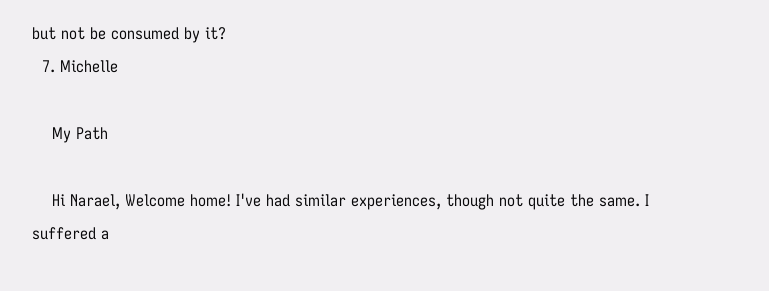but not be consumed by it?
  7. Michelle

    My Path

    Hi Narael, Welcome home! I've had similar experiences, though not quite the same. I suffered a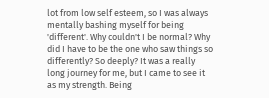lot from low self esteem, so I was always mentally bashing myself for being 'different'. Why couldn't I be normal? Why did I have to be the one who saw things so differently? So deeply? It was a really long journey for me, but I came to see it as my strength. Being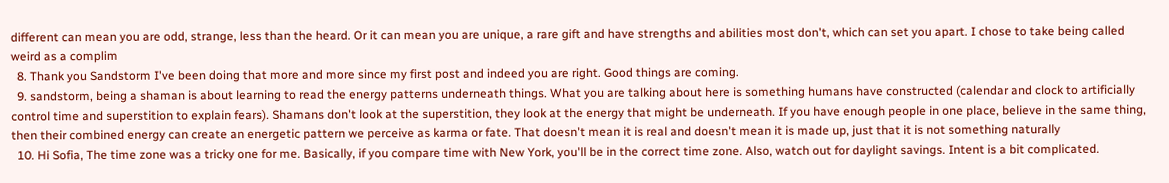different can mean you are odd, strange, less than the heard. Or it can mean you are unique, a rare gift and have strengths and abilities most don't, which can set you apart. I chose to take being called weird as a complim
  8. Thank you Sandstorm I've been doing that more and more since my first post and indeed you are right. Good things are coming.
  9. sandstorm, being a shaman is about learning to read the energy patterns underneath things. What you are talking about here is something humans have constructed (calendar and clock to artificially control time and superstition to explain fears). Shamans don't look at the superstition, they look at the energy that might be underneath. If you have enough people in one place, believe in the same thing, then their combined energy can create an energetic pattern we perceive as karma or fate. That doesn't mean it is real and doesn't mean it is made up, just that it is not something naturally
  10. Hi Sofia, The time zone was a tricky one for me. Basically, if you compare time with New York, you'll be in the correct time zone. Also, watch out for daylight savings. Intent is a bit complicated.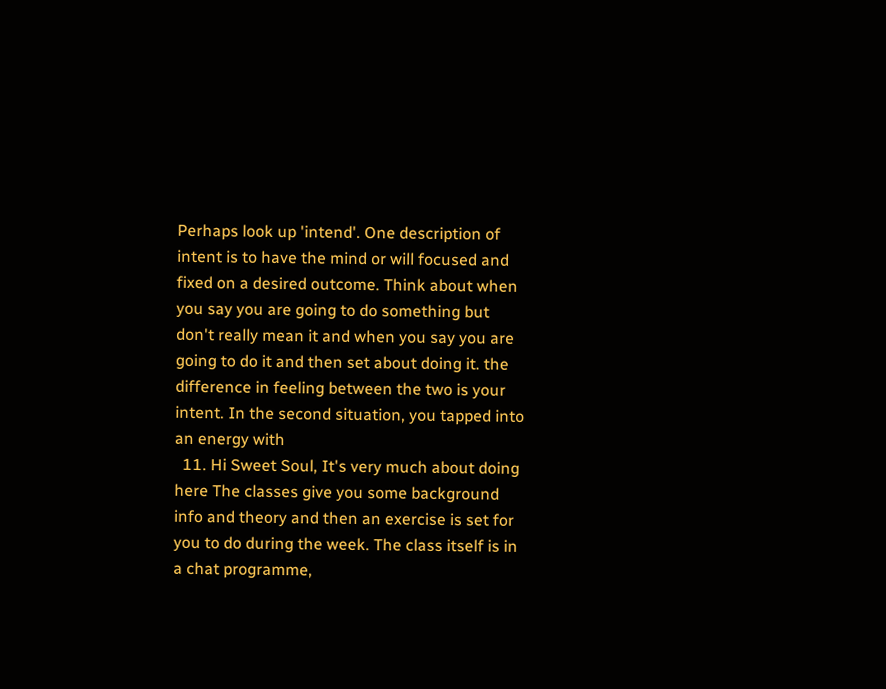Perhaps look up 'intend'. One description of intent is to have the mind or will focused and fixed on a desired outcome. Think about when you say you are going to do something but don't really mean it and when you say you are going to do it and then set about doing it. the difference in feeling between the two is your intent. In the second situation, you tapped into an energy with
  11. Hi Sweet Soul, It's very much about doing here The classes give you some background info and theory and then an exercise is set for you to do during the week. The class itself is in a chat programme,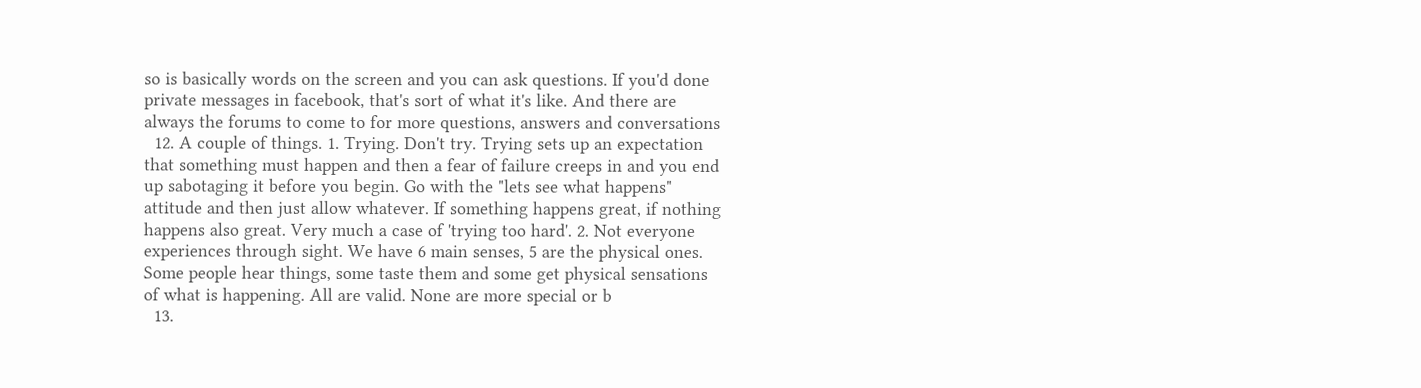so is basically words on the screen and you can ask questions. If you'd done private messages in facebook, that's sort of what it's like. And there are always the forums to come to for more questions, answers and conversations
  12. A couple of things. 1. Trying. Don't try. Trying sets up an expectation that something must happen and then a fear of failure creeps in and you end up sabotaging it before you begin. Go with the "lets see what happens" attitude and then just allow whatever. If something happens great, if nothing happens also great. Very much a case of 'trying too hard'. 2. Not everyone experiences through sight. We have 6 main senses, 5 are the physical ones. Some people hear things, some taste them and some get physical sensations of what is happening. All are valid. None are more special or b
  13.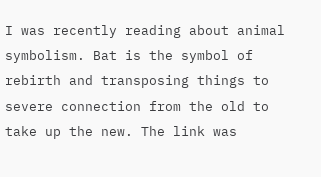I was recently reading about animal symbolism. Bat is the symbol of rebirth and transposing things to severe connection from the old to take up the new. The link was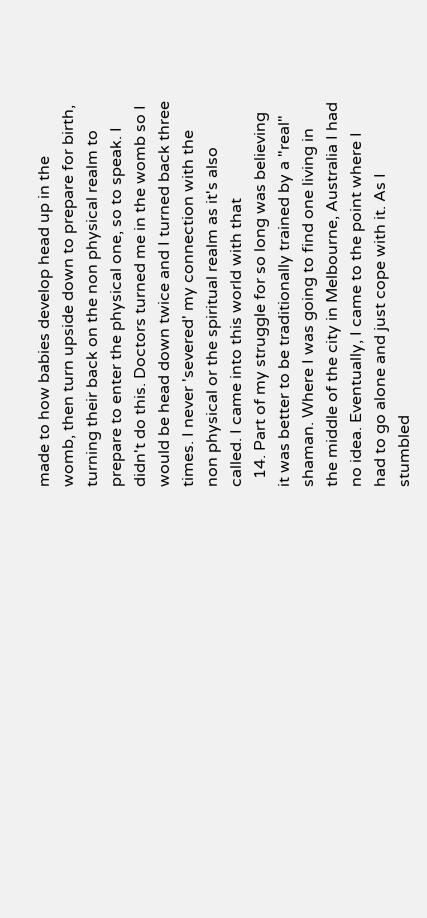made to how babies develop head up in the womb, then turn upside down to prepare for birth, turning their back on the non physical realm to prepare to enter the physical one, so to speak. I didn't do this. Doctors turned me in the womb so I would be head down twice and I turned back three times. I never 'severed' my connection with the non physical or the spiritual realm as it's also called. I came into this world with that
  14. Part of my struggle for so long was believing it was better to be traditionally trained by a "real" shaman. Where I was going to find one living in the middle of the city in Melbourne, Australia I had no idea. Eventually, I came to the point where I had to go alone and just cope with it. As I stumbled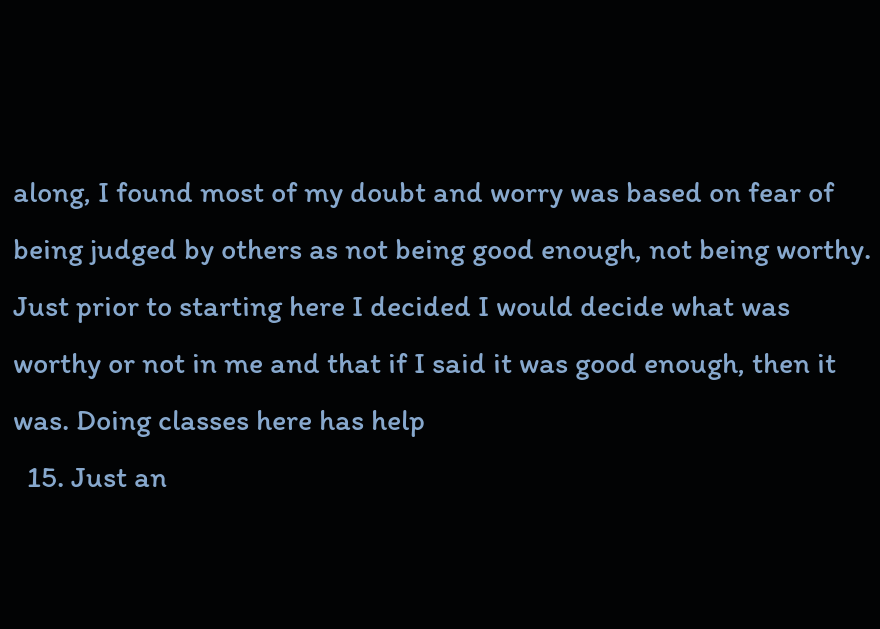along, I found most of my doubt and worry was based on fear of being judged by others as not being good enough, not being worthy. Just prior to starting here I decided I would decide what was worthy or not in me and that if I said it was good enough, then it was. Doing classes here has help
  15. Just an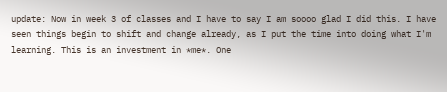update: Now in week 3 of classes and I have to say I am soooo glad I did this. I have seen things begin to shift and change already, as I put the time into doing what I'm learning. This is an investment in *me*. One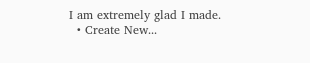I am extremely glad I made.
  • Create New...